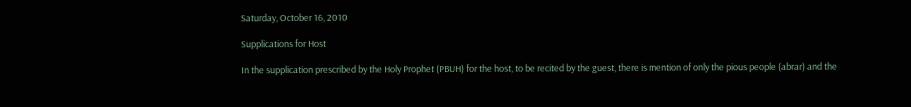Saturday, October 16, 2010

Supplications for Host

In the supplication prescribed by the Holy Prophet (PBUH) for the host, to be recited by the guest, there is mention of only the pious people (abrar) and the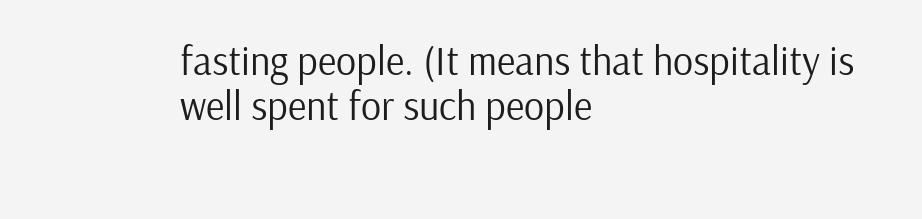fasting people. (It means that hospitality is well spent for such people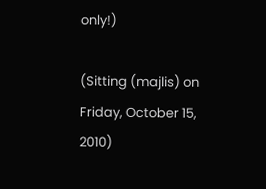only!)

(Sitting (majlis) on Friday, October 15, 2010)